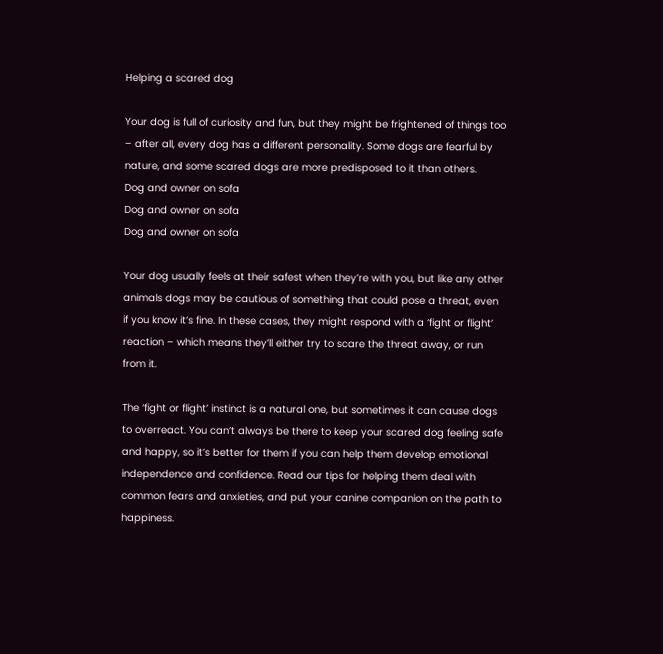Helping a scared dog

Your dog is full of curiosity and fun, but they might be frightened of things too – after all, every dog has a different personality. Some dogs are fearful by nature, and some scared dogs are more predisposed to it than others.
Dog and owner on sofa
Dog and owner on sofa
Dog and owner on sofa

Your dog usually feels at their safest when they’re with you, but like any other animals dogs may be cautious of something that could pose a threat, even if you know it’s fine. In these cases, they might respond with a ‘fight or flight’ reaction – which means they’ll either try to scare the threat away, or run from it.

The ‘fight or flight’ instinct is a natural one, but sometimes it can cause dogs to overreact. You can’t always be there to keep your scared dog feeling safe and happy, so it’s better for them if you can help them develop emotional independence and confidence. Read our tips for helping them deal with common fears and anxieties, and put your canine companion on the path to happiness.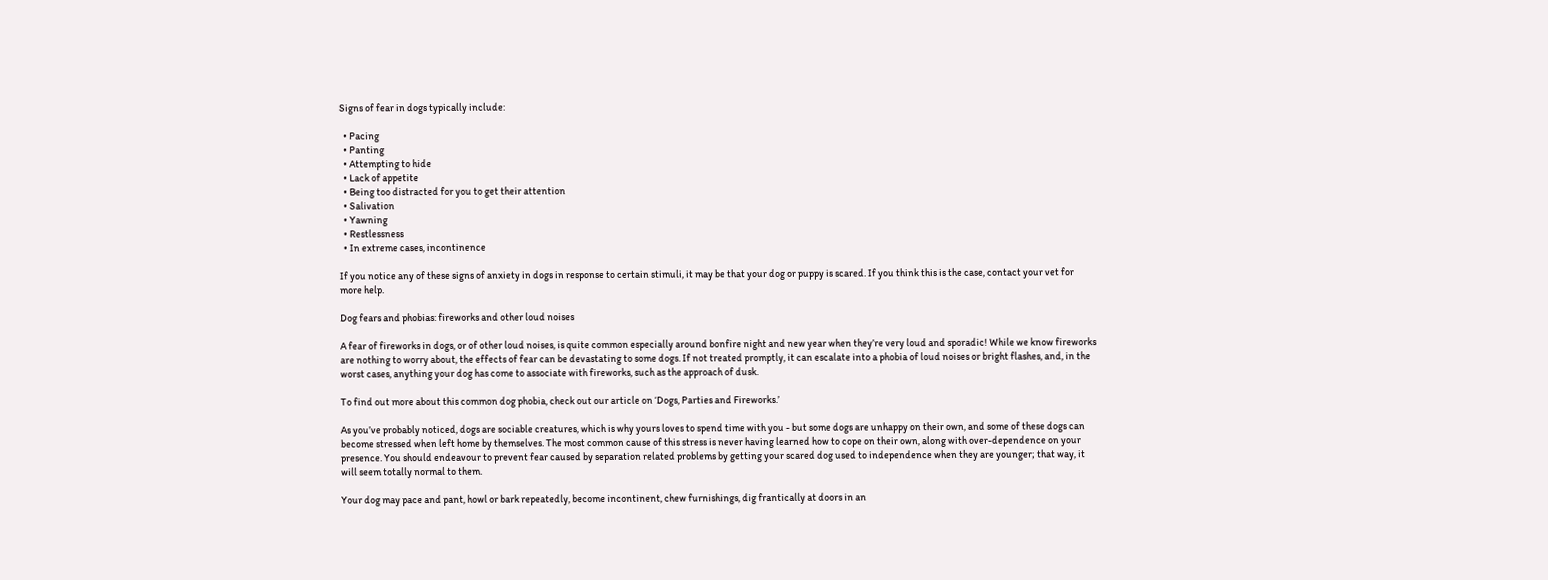Signs of fear in dogs typically include:

  • Pacing
  • Panting
  • Attempting to hide
  • Lack of appetite
  • Being too distracted for you to get their attention
  • Salivation
  • Yawning
  • Restlessness
  • In extreme cases, incontinence

If you notice any of these signs of anxiety in dogs in response to certain stimuli, it may be that your dog or puppy is scared. If you think this is the case, contact your vet for more help.

Dog fears and phobias: fireworks and other loud noises

A fear of fireworks in dogs, or of other loud noises, is quite common especially around bonfire night and new year when they’re very loud and sporadic! While we know fireworks are nothing to worry about, the effects of fear can be devastating to some dogs. If not treated promptly, it can escalate into a phobia of loud noises or bright flashes, and, in the worst cases, anything your dog has come to associate with fireworks, such as the approach of dusk.

To find out more about this common dog phobia, check out our article on ‘Dogs, Parties and Fireworks.’

As you’ve probably noticed, dogs are sociable creatures, which is why yours loves to spend time with you - but some dogs are unhappy on their own, and some of these dogs can become stressed when left home by themselves. The most common cause of this stress is never having learned how to cope on their own, along with over-dependence on your presence. You should endeavour to prevent fear caused by separation related problems by getting your scared dog used to independence when they are younger; that way, it will seem totally normal to them.

Your dog may pace and pant, howl or bark repeatedly, become incontinent, chew furnishings, dig frantically at doors in an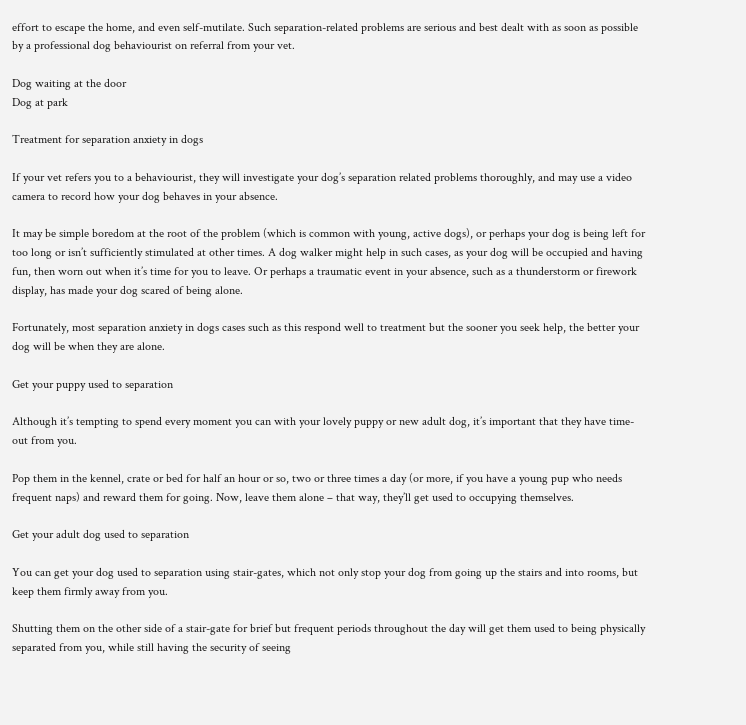effort to escape the home, and even self-mutilate. Such separation-related problems are serious and best dealt with as soon as possible by a professional dog behaviourist on referral from your vet.

Dog waiting at the door
Dog at park

Treatment for separation anxiety in dogs

If your vet refers you to a behaviourist, they will investigate your dog’s separation related problems thoroughly, and may use a video camera to record how your dog behaves in your absence.

It may be simple boredom at the root of the problem (which is common with young, active dogs), or perhaps your dog is being left for too long or isn’t sufficiently stimulated at other times. A dog walker might help in such cases, as your dog will be occupied and having fun, then worn out when it’s time for you to leave. Or perhaps a traumatic event in your absence, such as a thunderstorm or firework display, has made your dog scared of being alone.

Fortunately, most separation anxiety in dogs cases such as this respond well to treatment but the sooner you seek help, the better your dog will be when they are alone.

Get your puppy used to separation

Although it’s tempting to spend every moment you can with your lovely puppy or new adult dog, it’s important that they have time-out from you.

Pop them in the kennel, crate or bed for half an hour or so, two or three times a day (or more, if you have a young pup who needs frequent naps) and reward them for going. Now, leave them alone – that way, they’ll get used to occupying themselves.

Get your adult dog used to separation

You can get your dog used to separation using stair-gates, which not only stop your dog from going up the stairs and into rooms, but keep them firmly away from you.

Shutting them on the other side of a stair-gate for brief but frequent periods throughout the day will get them used to being physically separated from you, while still having the security of seeing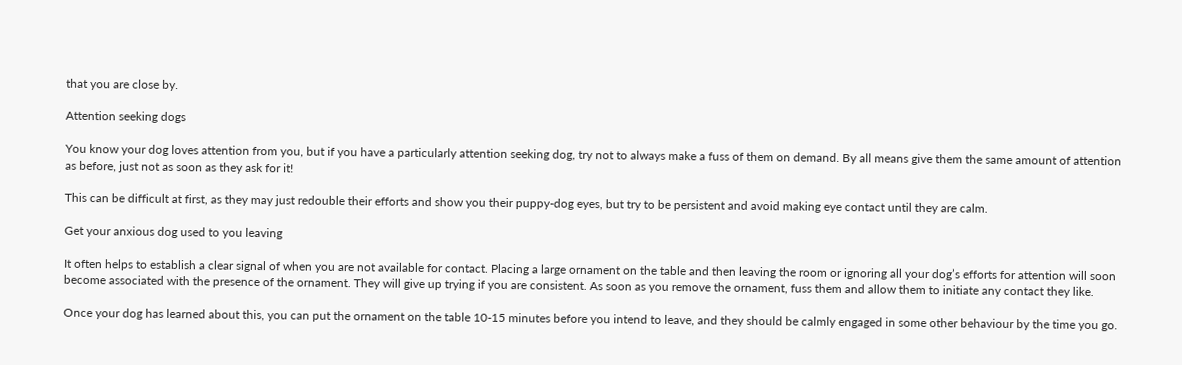that you are close by.

Attention seeking dogs

You know your dog loves attention from you, but if you have a particularly attention seeking dog, try not to always make a fuss of them on demand. By all means give them the same amount of attention as before, just not as soon as they ask for it!

This can be difficult at first, as they may just redouble their efforts and show you their puppy-dog eyes, but try to be persistent and avoid making eye contact until they are calm.

Get your anxious dog used to you leaving

It often helps to establish a clear signal of when you are not available for contact. Placing a large ornament on the table and then leaving the room or ignoring all your dog’s efforts for attention will soon become associated with the presence of the ornament. They will give up trying if you are consistent. As soon as you remove the ornament, fuss them and allow them to initiate any contact they like.

Once your dog has learned about this, you can put the ornament on the table 10-15 minutes before you intend to leave, and they should be calmly engaged in some other behaviour by the time you go.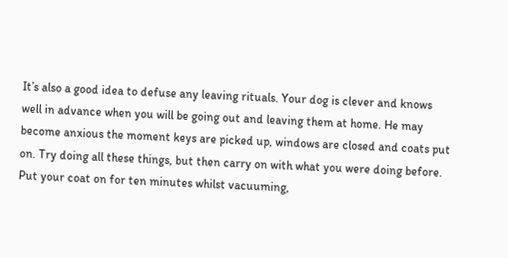It’s also a good idea to defuse any leaving rituals. Your dog is clever and knows well in advance when you will be going out and leaving them at home. He may become anxious the moment keys are picked up, windows are closed and coats put on. Try doing all these things, but then carry on with what you were doing before. Put your coat on for ten minutes whilst vacuuming,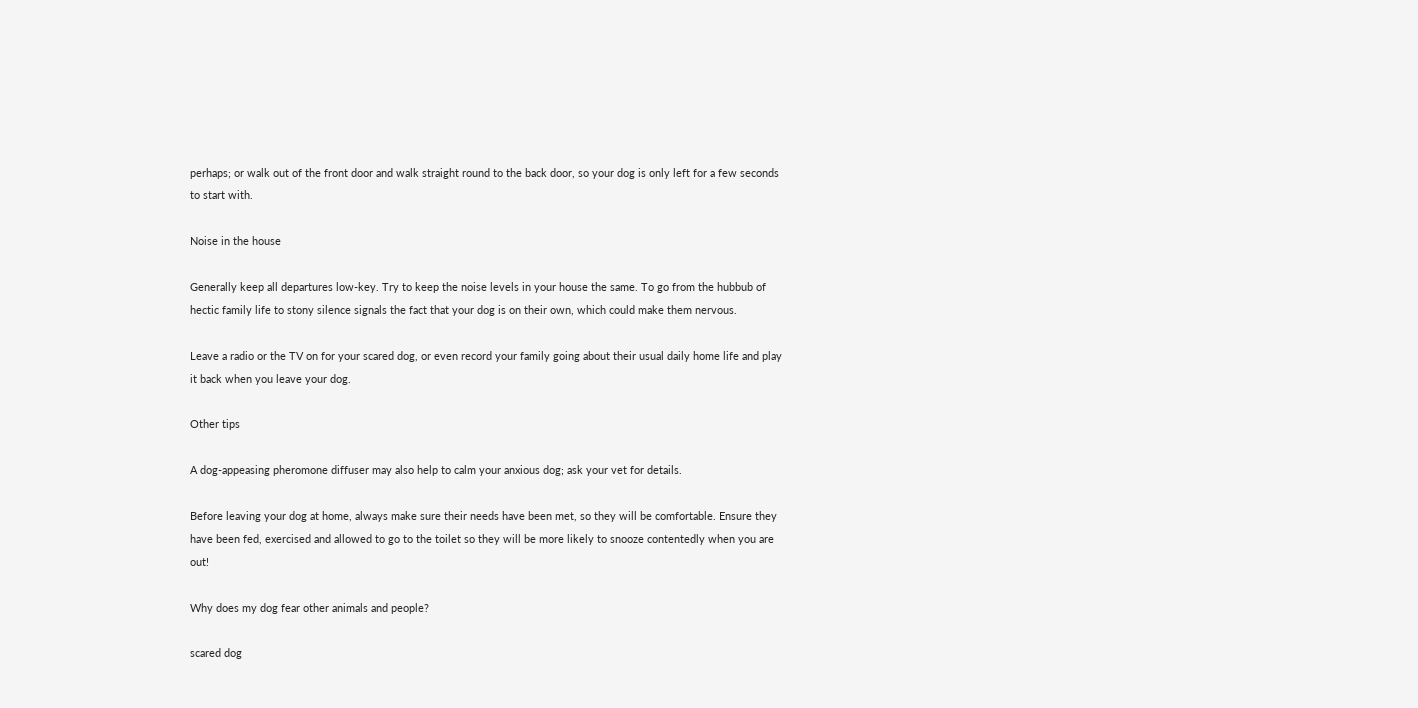perhaps; or walk out of the front door and walk straight round to the back door, so your dog is only left for a few seconds to start with.

Noise in the house

Generally keep all departures low-key. Try to keep the noise levels in your house the same. To go from the hubbub of hectic family life to stony silence signals the fact that your dog is on their own, which could make them nervous.

Leave a radio or the TV on for your scared dog, or even record your family going about their usual daily home life and play it back when you leave your dog.

Other tips

A dog-appeasing pheromone diffuser may also help to calm your anxious dog; ask your vet for details.

Before leaving your dog at home, always make sure their needs have been met, so they will be comfortable. Ensure they have been fed, exercised and allowed to go to the toilet so they will be more likely to snooze contentedly when you are out!

Why does my dog fear other animals and people?

scared dog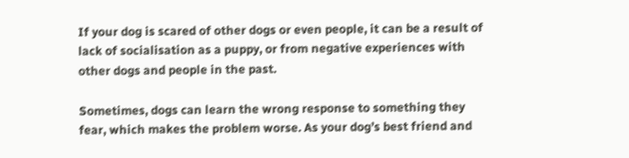If your dog is scared of other dogs or even people, it can be a result of lack of socialisation as a puppy, or from negative experiences with other dogs and people in the past.

Sometimes, dogs can learn the wrong response to something they fear, which makes the problem worse. As your dog’s best friend and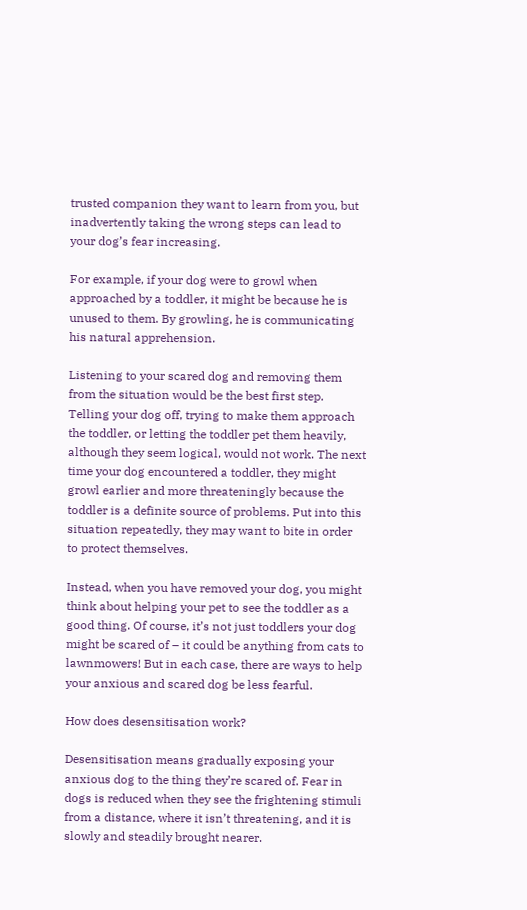trusted companion they want to learn from you, but inadvertently taking the wrong steps can lead to your dog’s fear increasing.

For example, if your dog were to growl when approached by a toddler, it might be because he is unused to them. By growling, he is communicating his natural apprehension.

Listening to your scared dog and removing them from the situation would be the best first step. Telling your dog off, trying to make them approach the toddler, or letting the toddler pet them heavily, although they seem logical, would not work. The next time your dog encountered a toddler, they might growl earlier and more threateningly because the toddler is a definite source of problems. Put into this situation repeatedly, they may want to bite in order to protect themselves.

Instead, when you have removed your dog, you might think about helping your pet to see the toddler as a good thing. Of course, it’s not just toddlers your dog might be scared of – it could be anything from cats to lawnmowers! But in each case, there are ways to help your anxious and scared dog be less fearful.

How does desensitisation work?

Desensitisation means gradually exposing your anxious dog to the thing they’re scared of. Fear in dogs is reduced when they see the frightening stimuli from a distance, where it isn’t threatening, and it is slowly and steadily brought nearer.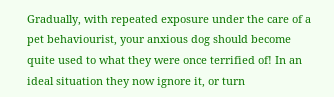Gradually, with repeated exposure under the care of a pet behaviourist, your anxious dog should become quite used to what they were once terrified of! In an ideal situation they now ignore it, or turn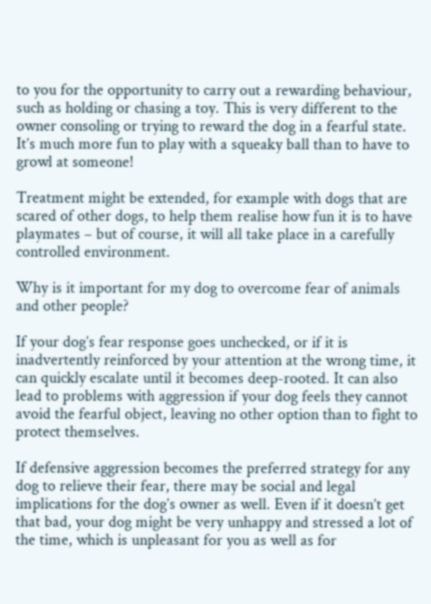to you for the opportunity to carry out a rewarding behaviour, such as holding or chasing a toy. This is very different to the owner consoling or trying to reward the dog in a fearful state. It’s much more fun to play with a squeaky ball than to have to growl at someone!

Treatment might be extended, for example with dogs that are scared of other dogs, to help them realise how fun it is to have playmates – but of course, it will all take place in a carefully controlled environment.

Why is it important for my dog to overcome fear of animals and other people?

If your dog’s fear response goes unchecked, or if it is inadvertently reinforced by your attention at the wrong time, it can quickly escalate until it becomes deep-rooted. It can also lead to problems with aggression if your dog feels they cannot avoid the fearful object, leaving no other option than to fight to protect themselves.

If defensive aggression becomes the preferred strategy for any dog to relieve their fear, there may be social and legal implications for the dog’s owner as well. Even if it doesn’t get that bad, your dog might be very unhappy and stressed a lot of the time, which is unpleasant for you as well as for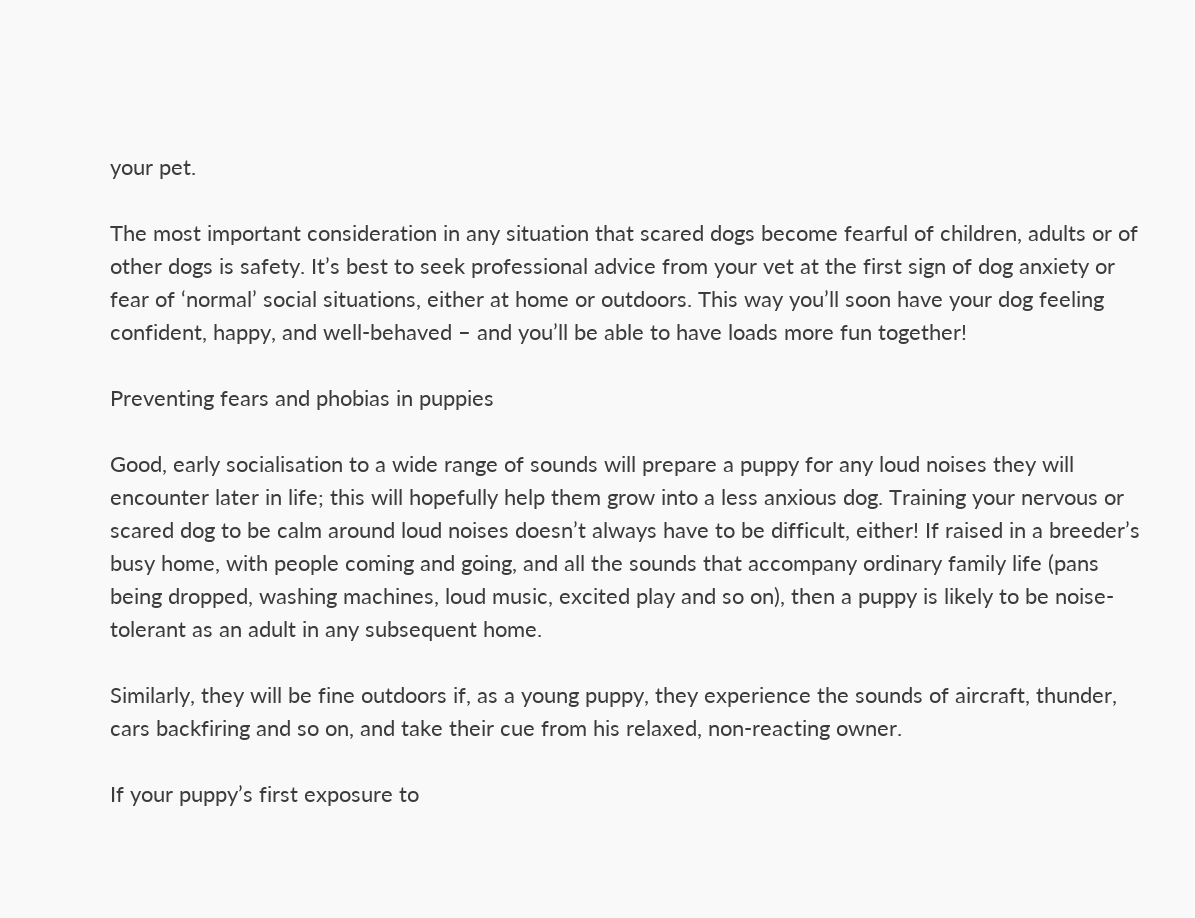your pet.

The most important consideration in any situation that scared dogs become fearful of children, adults or of other dogs is safety. It’s best to seek professional advice from your vet at the first sign of dog anxiety or fear of ‘normal’ social situations, either at home or outdoors. This way you’ll soon have your dog feeling confident, happy, and well-behaved – and you’ll be able to have loads more fun together!

Preventing fears and phobias in puppies

Good, early socialisation to a wide range of sounds will prepare a puppy for any loud noises they will encounter later in life; this will hopefully help them grow into a less anxious dog. Training your nervous or scared dog to be calm around loud noises doesn’t always have to be difficult, either! If raised in a breeder’s busy home, with people coming and going, and all the sounds that accompany ordinary family life (pans being dropped, washing machines, loud music, excited play and so on), then a puppy is likely to be noise-tolerant as an adult in any subsequent home.

Similarly, they will be fine outdoors if, as a young puppy, they experience the sounds of aircraft, thunder, cars backfiring and so on, and take their cue from his relaxed, non-reacting owner.

If your puppy’s first exposure to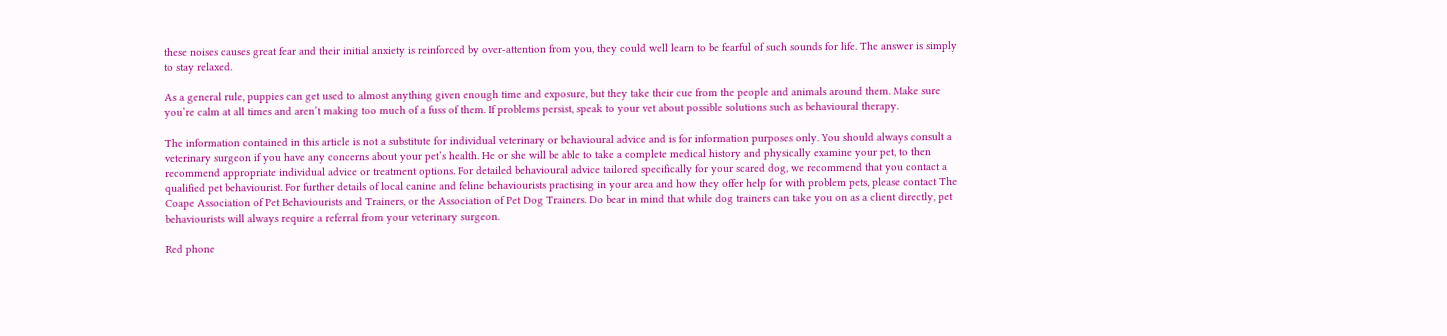these noises causes great fear and their initial anxiety is reinforced by over-attention from you, they could well learn to be fearful of such sounds for life. The answer is simply to stay relaxed.

As a general rule, puppies can get used to almost anything given enough time and exposure, but they take their cue from the people and animals around them. Make sure you’re calm at all times and aren’t making too much of a fuss of them. If problems persist, speak to your vet about possible solutions such as behavioural therapy.

The information contained in this article is not a substitute for individual veterinary or behavioural advice and is for information purposes only. You should always consult a veterinary surgeon if you have any concerns about your pet’s health. He or she will be able to take a complete medical history and physically examine your pet, to then recommend appropriate individual advice or treatment options. For detailed behavioural advice tailored specifically for your scared dog, we recommend that you contact a qualified pet behaviourist. For further details of local canine and feline behaviourists practising in your area and how they offer help for with problem pets, please contact The Coape Association of Pet Behaviourists and Trainers, or the Association of Pet Dog Trainers. Do bear in mind that while dog trainers can take you on as a client directly, pet behaviourists will always require a referral from your veterinary surgeon.

Red phone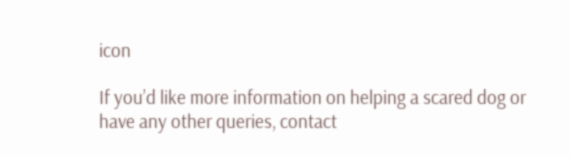icon

If you’d like more information on helping a scared dog or have any other queries, contact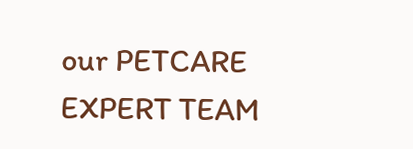our PETCARE EXPERT TEAM